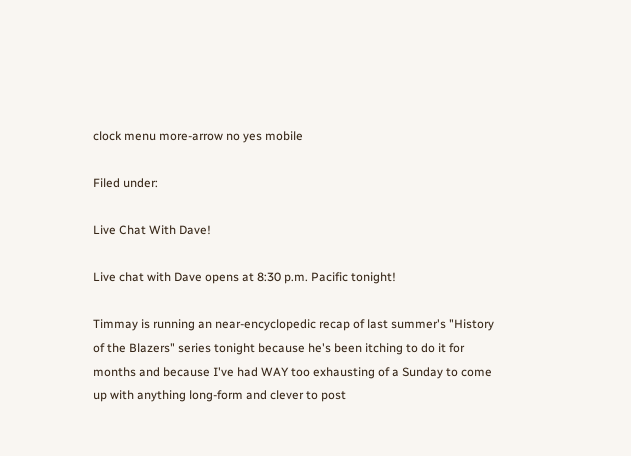clock menu more-arrow no yes mobile

Filed under:

Live Chat With Dave!

Live chat with Dave opens at 8:30 p.m. Pacific tonight!

Timmay is running an near-encyclopedic recap of last summer's "History of the Blazers" series tonight because he's been itching to do it for months and because I've had WAY too exhausting of a Sunday to come up with anything long-form and clever to post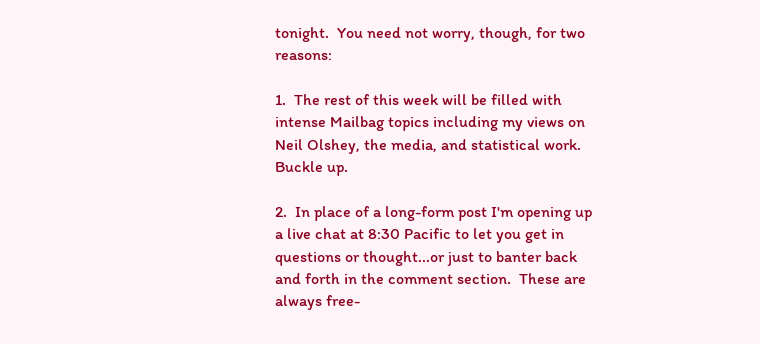tonight.  You need not worry, though, for two reasons:

1.  The rest of this week will be filled with intense Mailbag topics including my views on Neil Olshey, the media, and statistical work.  Buckle up.

2.  In place of a long-form post I'm opening up a live chat at 8:30 Pacific to let you get in questions or thought...or just to banter back and forth in the comment section.  These are always free-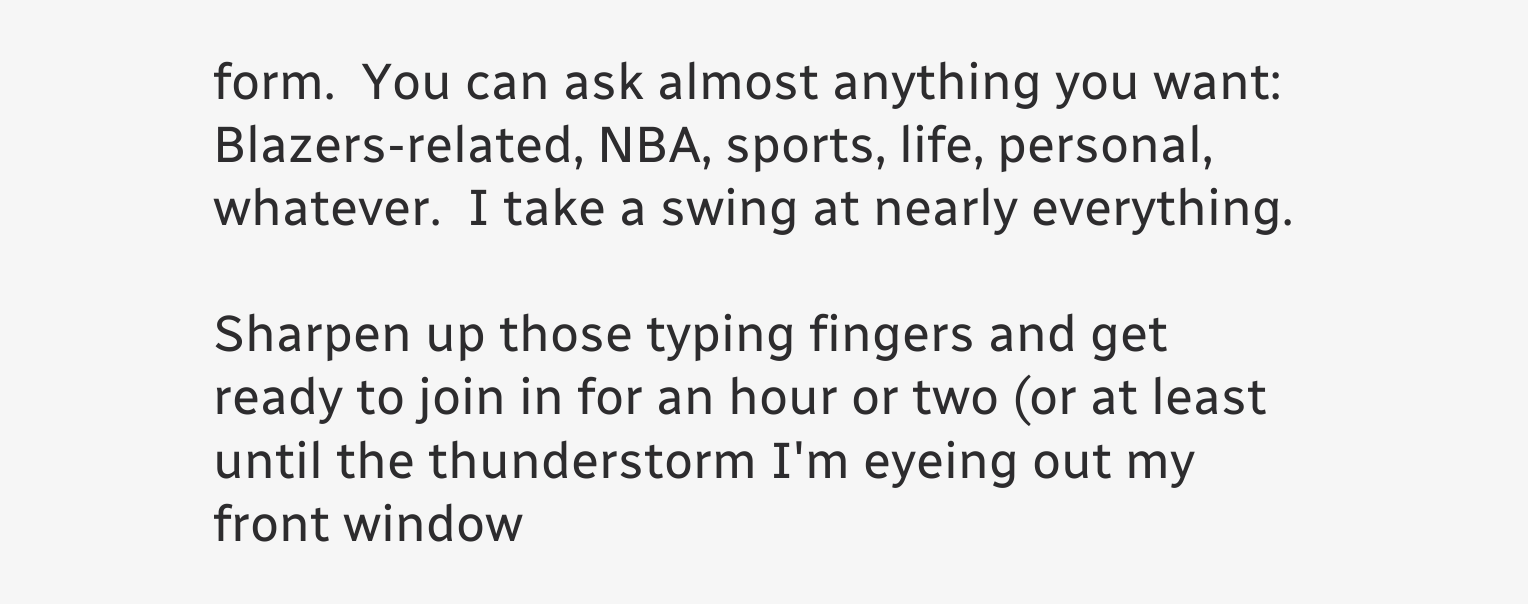form.  You can ask almost anything you want: Blazers-related, NBA, sports, life, personal, whatever.  I take a swing at nearly everything.

Sharpen up those typing fingers and get ready to join in for an hour or two (or at least until the thunderstorm I'm eyeing out my front window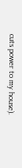cuts power to my house).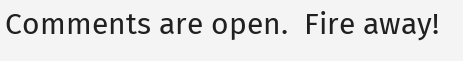Comments are open.  Fire away!